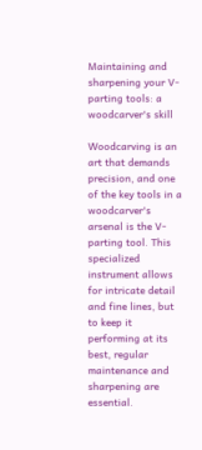Maintaining and sharpening your V-parting tools: a woodcarver's skill

Woodcarving is an art that demands precision, and one of the key tools in a woodcarver's arsenal is the V-parting tool. This specialized instrument allows for intricate detail and fine lines, but to keep it performing at its best, regular maintenance and sharpening are essential.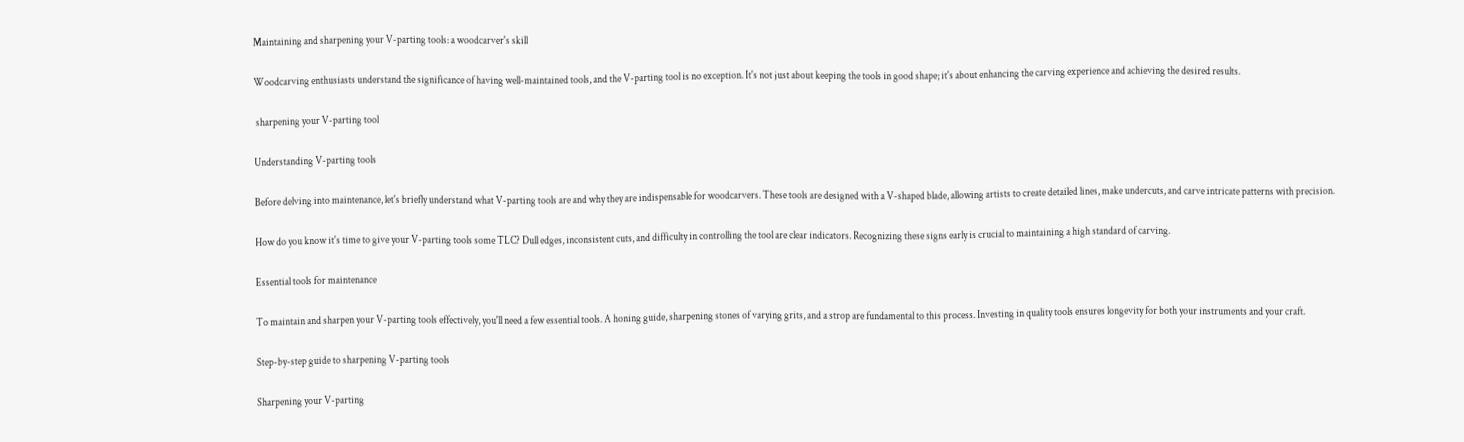Maintaining and sharpening your V-parting tools: a woodcarver's skill

Woodcarving enthusiasts understand the significance of having well-maintained tools, and the V-parting tool is no exception. It's not just about keeping the tools in good shape; it's about enhancing the carving experience and achieving the desired results.

 sharpening your V-parting tool

Understanding V-parting tools

Before delving into maintenance, let's briefly understand what V-parting tools are and why they are indispensable for woodcarvers. These tools are designed with a V-shaped blade, allowing artists to create detailed lines, make undercuts, and carve intricate patterns with precision.

How do you know it's time to give your V-parting tools some TLC? Dull edges, inconsistent cuts, and difficulty in controlling the tool are clear indicators. Recognizing these signs early is crucial to maintaining a high standard of carving.

Essential tools for maintenance

To maintain and sharpen your V-parting tools effectively, you'll need a few essential tools. A honing guide, sharpening stones of varying grits, and a strop are fundamental to this process. Investing in quality tools ensures longevity for both your instruments and your craft.

Step-by-step guide to sharpening V-parting tools

Sharpening your V-parting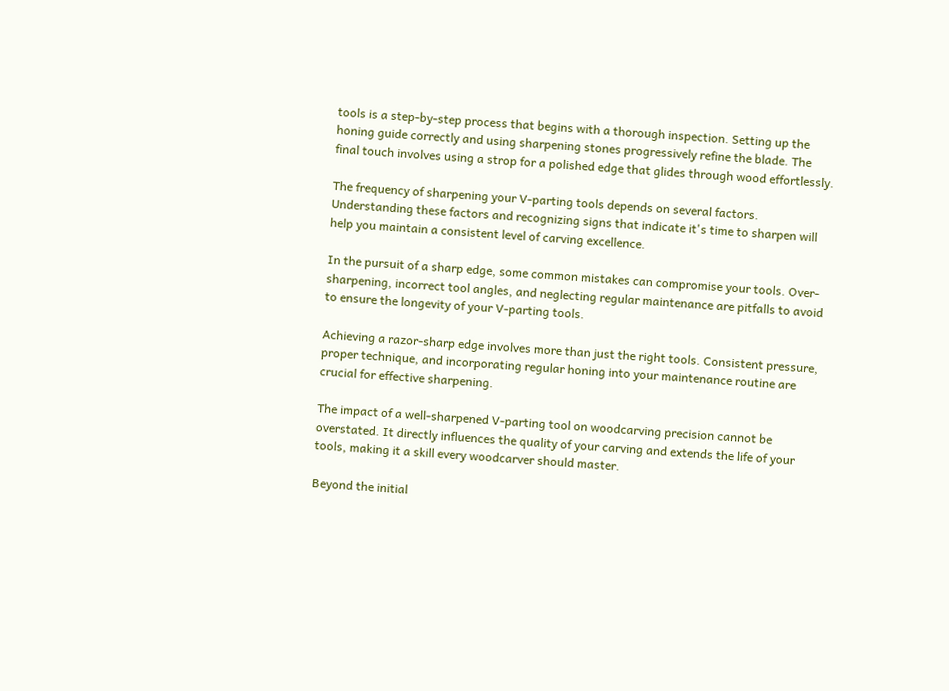tools is a step-by-step process that begins with a thorough inspection. Setting up the honing guide correctly and using sharpening stones progressively refine the blade. The final touch involves using a strop for a polished edge that glides through wood effortlessly.

The frequency of sharpening your V-parting tools depends on several factors. Understanding these factors and recognizing signs that indicate it's time to sharpen will help you maintain a consistent level of carving excellence.

In the pursuit of a sharp edge, some common mistakes can compromise your tools. Over-sharpening, incorrect tool angles, and neglecting regular maintenance are pitfalls to avoid to ensure the longevity of your V-parting tools.

Achieving a razor-sharp edge involves more than just the right tools. Consistent pressure, proper technique, and incorporating regular honing into your maintenance routine are crucial for effective sharpening.

The impact of a well-sharpened V-parting tool on woodcarving precision cannot be overstated. It directly influences the quality of your carving and extends the life of your tools, making it a skill every woodcarver should master.

Beyond the initial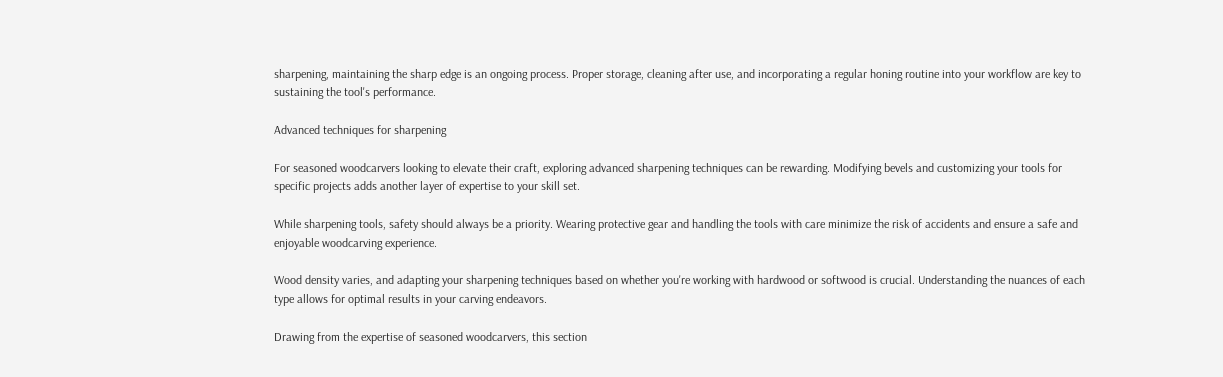sharpening, maintaining the sharp edge is an ongoing process. Proper storage, cleaning after use, and incorporating a regular honing routine into your workflow are key to sustaining the tool's performance.

Advanced techniques for sharpening

For seasoned woodcarvers looking to elevate their craft, exploring advanced sharpening techniques can be rewarding. Modifying bevels and customizing your tools for specific projects adds another layer of expertise to your skill set.

While sharpening tools, safety should always be a priority. Wearing protective gear and handling the tools with care minimize the risk of accidents and ensure a safe and enjoyable woodcarving experience.

Wood density varies, and adapting your sharpening techniques based on whether you're working with hardwood or softwood is crucial. Understanding the nuances of each type allows for optimal results in your carving endeavors.

Drawing from the expertise of seasoned woodcarvers, this section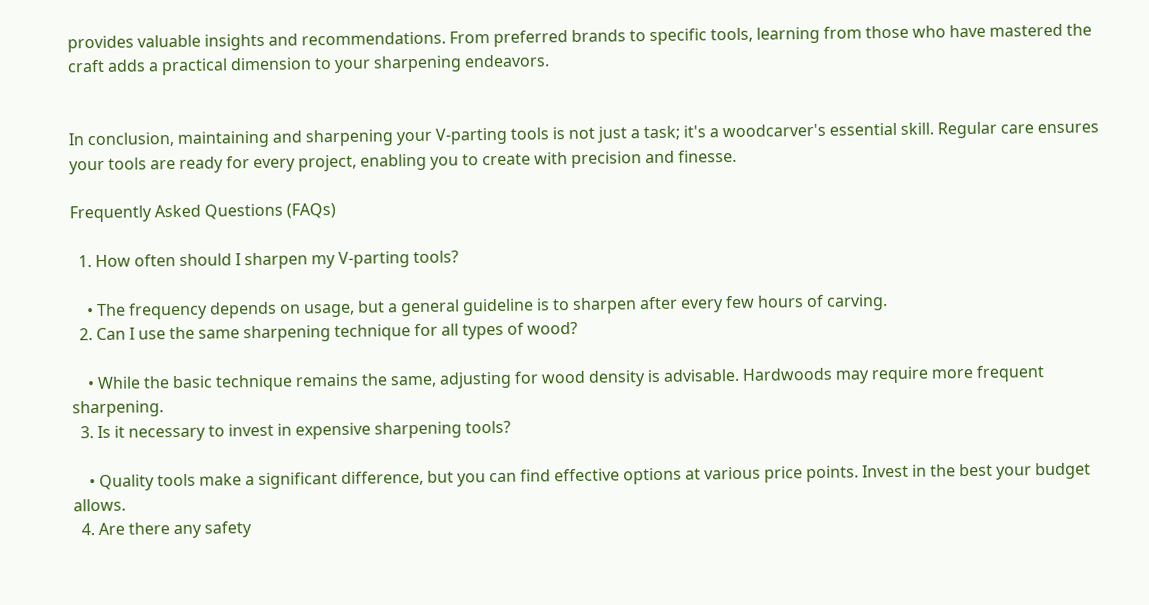provides valuable insights and recommendations. From preferred brands to specific tools, learning from those who have mastered the craft adds a practical dimension to your sharpening endeavors.


In conclusion, maintaining and sharpening your V-parting tools is not just a task; it's a woodcarver's essential skill. Regular care ensures your tools are ready for every project, enabling you to create with precision and finesse.

Frequently Asked Questions (FAQs)

  1. How often should I sharpen my V-parting tools?

    • The frequency depends on usage, but a general guideline is to sharpen after every few hours of carving.
  2. Can I use the same sharpening technique for all types of wood?

    • While the basic technique remains the same, adjusting for wood density is advisable. Hardwoods may require more frequent sharpening.
  3. Is it necessary to invest in expensive sharpening tools?

    • Quality tools make a significant difference, but you can find effective options at various price points. Invest in the best your budget allows.
  4. Are there any safety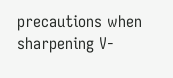precautions when sharpening V-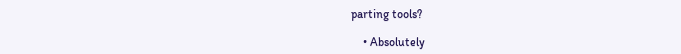parting tools?

    • Absolutely